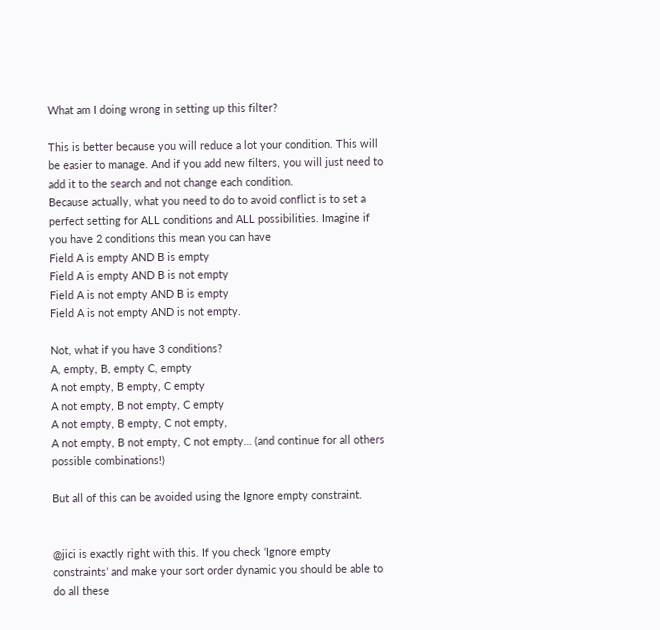What am I doing wrong in setting up this filter?

This is better because you will reduce a lot your condition. This will be easier to manage. And if you add new filters, you will just need to add it to the search and not change each condition.
Because actually, what you need to do to avoid conflict is to set a perfect setting for ALL conditions and ALL possibilities. Imagine if you have 2 conditions this mean you can have
Field A is empty AND B is empty
Field A is empty AND B is not empty
Field A is not empty AND B is empty
Field A is not empty AND is not empty.

Not, what if you have 3 conditions?
A, empty, B, empty C, empty
A not empty, B empty, C empty
A not empty, B not empty, C empty
A not empty, B empty, C not empty,
A not empty, B not empty, C not empty… (and continue for all others possible combinations!)

But all of this can be avoided using the Ignore empty constraint.


@jici is exactly right with this. If you check ‘Ignore empty constraints’ and make your sort order dynamic you should be able to do all these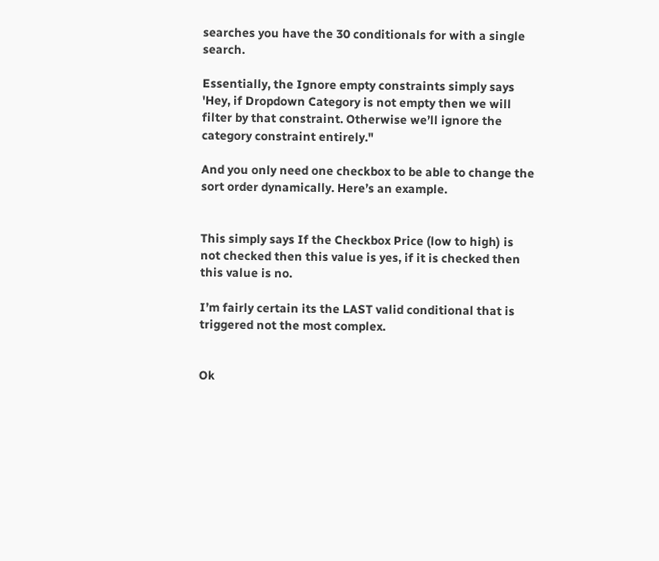searches you have the 30 conditionals for with a single search.

Essentially, the Ignore empty constraints simply says 'Hey, if Dropdown Category is not empty then we will filter by that constraint. Otherwise we’ll ignore the category constraint entirely."

And you only need one checkbox to be able to change the sort order dynamically. Here’s an example.


This simply says If the Checkbox Price (low to high) is not checked then this value is yes, if it is checked then this value is no.

I’m fairly certain its the LAST valid conditional that is triggered not the most complex.


Ok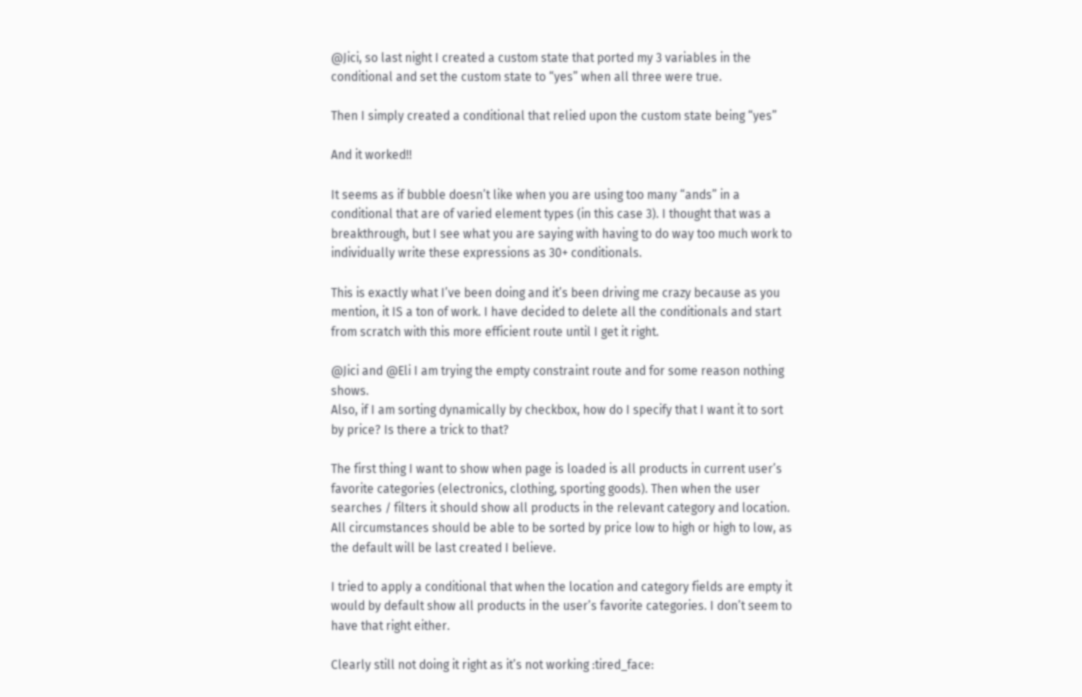@Jici, so last night I created a custom state that ported my 3 variables in the conditional and set the custom state to “yes” when all three were true.

Then I simply created a conditional that relied upon the custom state being “yes”

And it worked!!

It seems as if bubble doesn’t like when you are using too many “ands” in a conditional that are of varied element types (in this case 3). I thought that was a breakthrough, but I see what you are saying with having to do way too much work to individually write these expressions as 30+ conditionals.

This is exactly what I’ve been doing and it’s been driving me crazy because as you mention, it IS a ton of work. I have decided to delete all the conditionals and start from scratch with this more efficient route until I get it right.

@Jici and @Eli I am trying the empty constraint route and for some reason nothing shows.
Also, if I am sorting dynamically by checkbox, how do I specify that I want it to sort by price? Is there a trick to that?

The first thing I want to show when page is loaded is all products in current user’s favorite categories (electronics, clothing, sporting goods). Then when the user searches / filters it should show all products in the relevant category and location. All circumstances should be able to be sorted by price low to high or high to low, as the default will be last created I believe.

I tried to apply a conditional that when the location and category fields are empty it would by default show all products in the user’s favorite categories. I don’t seem to have that right either.

Clearly still not doing it right as it’s not working :tired_face: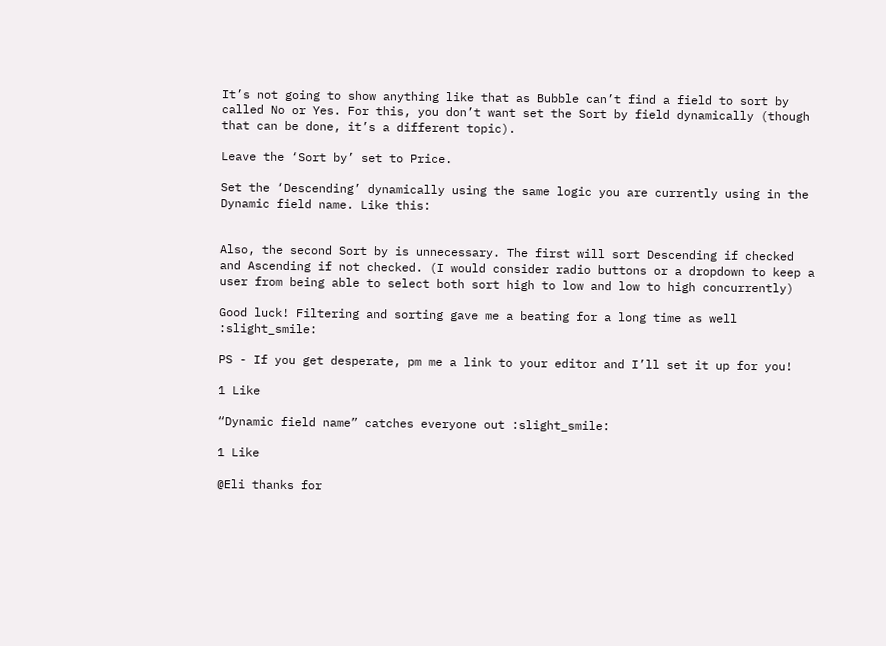It’s not going to show anything like that as Bubble can’t find a field to sort by called No or Yes. For this, you don’t want set the Sort by field dynamically (though that can be done, it’s a different topic).

Leave the ‘Sort by’ set to Price.

Set the ‘Descending’ dynamically using the same logic you are currently using in the Dynamic field name. Like this:


Also, the second Sort by is unnecessary. The first will sort Descending if checked and Ascending if not checked. (I would consider radio buttons or a dropdown to keep a user from being able to select both sort high to low and low to high concurrently)

Good luck! Filtering and sorting gave me a beating for a long time as well :slight_smile:

PS - If you get desperate, pm me a link to your editor and I’ll set it up for you!

1 Like

“Dynamic field name” catches everyone out :slight_smile:

1 Like

@Eli thanks for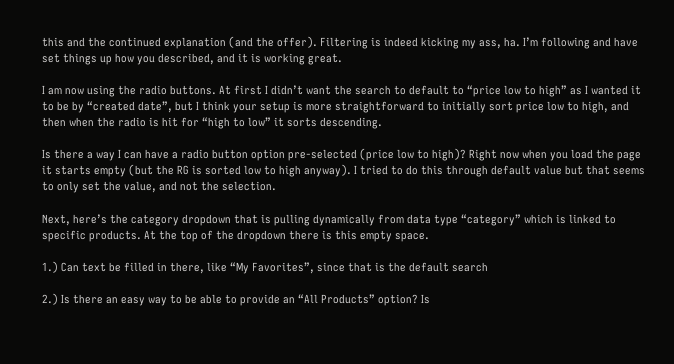this and the continued explanation (and the offer). Filtering is indeed kicking my ass, ha. I’m following and have set things up how you described, and it is working great.

I am now using the radio buttons. At first I didn’t want the search to default to “price low to high” as I wanted it to be by “created date”, but I think your setup is more straightforward to initially sort price low to high, and then when the radio is hit for “high to low” it sorts descending.

Is there a way I can have a radio button option pre-selected (price low to high)? Right now when you load the page it starts empty (but the RG is sorted low to high anyway). I tried to do this through default value but that seems to only set the value, and not the selection.

Next, here’s the category dropdown that is pulling dynamically from data type “category” which is linked to specific products. At the top of the dropdown there is this empty space.

1.) Can text be filled in there, like “My Favorites”, since that is the default search

2.) Is there an easy way to be able to provide an “All Products” option? Is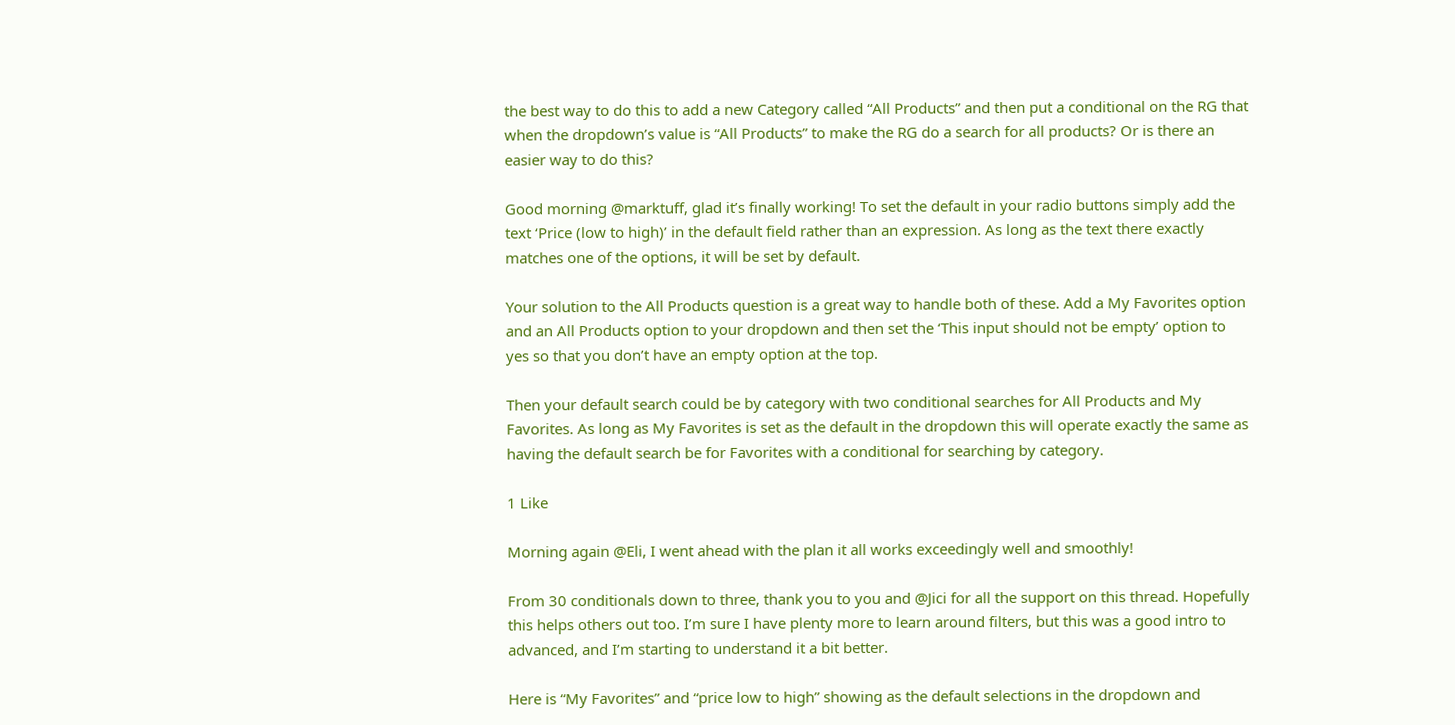the best way to do this to add a new Category called “All Products” and then put a conditional on the RG that when the dropdown’s value is “All Products” to make the RG do a search for all products? Or is there an easier way to do this?

Good morning @marktuff, glad it’s finally working! To set the default in your radio buttons simply add the text ‘Price (low to high)’ in the default field rather than an expression. As long as the text there exactly matches one of the options, it will be set by default.

Your solution to the All Products question is a great way to handle both of these. Add a My Favorites option and an All Products option to your dropdown and then set the ‘This input should not be empty’ option to yes so that you don’t have an empty option at the top.

Then your default search could be by category with two conditional searches for All Products and My Favorites. As long as My Favorites is set as the default in the dropdown this will operate exactly the same as having the default search be for Favorites with a conditional for searching by category.

1 Like

Morning again @Eli, I went ahead with the plan it all works exceedingly well and smoothly!

From 30 conditionals down to three, thank you to you and @Jici for all the support on this thread. Hopefully this helps others out too. I’m sure I have plenty more to learn around filters, but this was a good intro to advanced, and I’m starting to understand it a bit better.

Here is “My Favorites” and “price low to high” showing as the default selections in the dropdown and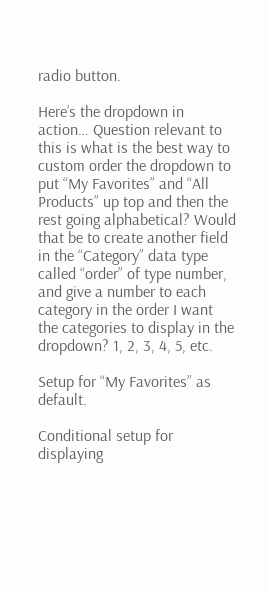radio button.

Here’s the dropdown in action… Question relevant to this is what is the best way to custom order the dropdown to put “My Favorites” and “All Products” up top and then the rest going alphabetical? Would that be to create another field in the “Category” data type called “order” of type number, and give a number to each category in the order I want the categories to display in the dropdown? 1, 2, 3, 4, 5, etc.

Setup for “My Favorites” as default.

Conditional setup for displaying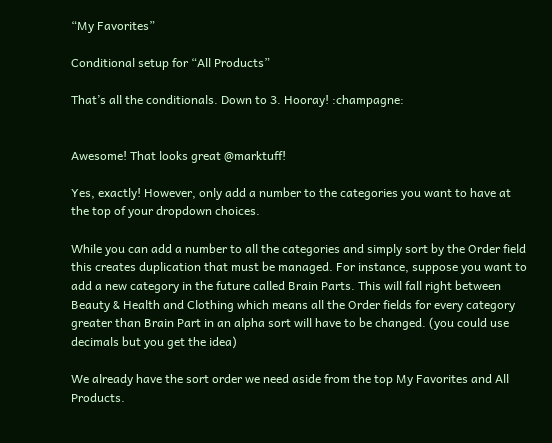“My Favorites”

Conditional setup for “All Products”

That’s all the conditionals. Down to 3. Hooray! :champagne:


Awesome! That looks great @marktuff!

Yes, exactly! However, only add a number to the categories you want to have at the top of your dropdown choices.

While you can add a number to all the categories and simply sort by the Order field this creates duplication that must be managed. For instance, suppose you want to add a new category in the future called Brain Parts. This will fall right between Beauty & Health and Clothing which means all the Order fields for every category greater than Brain Part in an alpha sort will have to be changed. (you could use decimals but you get the idea)

We already have the sort order we need aside from the top My Favorites and All Products.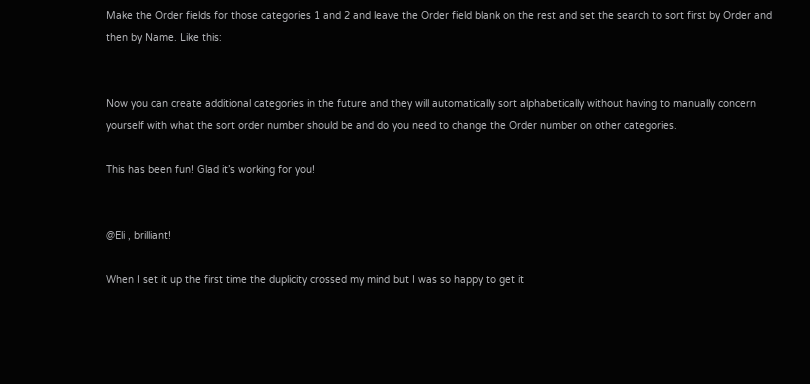Make the Order fields for those categories 1 and 2 and leave the Order field blank on the rest and set the search to sort first by Order and then by Name. Like this:


Now you can create additional categories in the future and they will automatically sort alphabetically without having to manually concern yourself with what the sort order number should be and do you need to change the Order number on other categories.

This has been fun! Glad it’s working for you!


@Eli , brilliant!

When I set it up the first time the duplicity crossed my mind but I was so happy to get it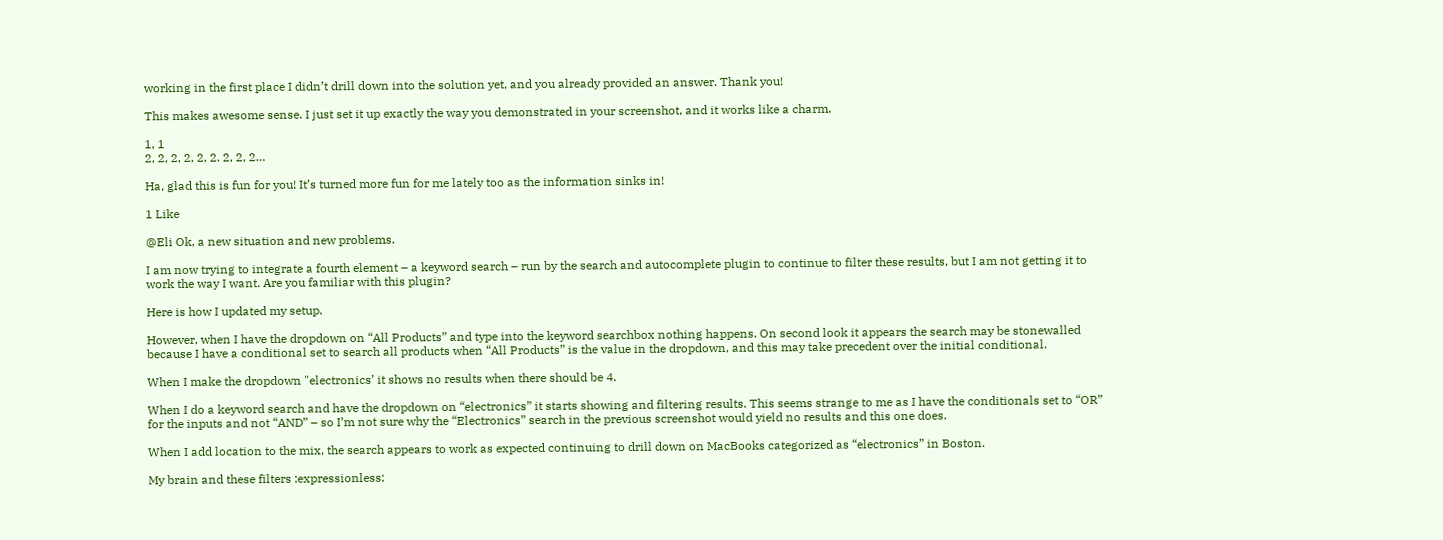working in the first place I didn’t drill down into the solution yet, and you already provided an answer. Thank you!

This makes awesome sense. I just set it up exactly the way you demonstrated in your screenshot, and it works like a charm.

1, 1
2, 2, 2, 2, 2, 2. 2, 2, 2…

Ha, glad this is fun for you! It’s turned more fun for me lately too as the information sinks in!

1 Like

@Eli Ok, a new situation and new problems.

I am now trying to integrate a fourth element – a keyword search – run by the search and autocomplete plugin to continue to filter these results, but I am not getting it to work the way I want. Are you familiar with this plugin?

Here is how I updated my setup.

However, when I have the dropdown on “All Products” and type into the keyword searchbox nothing happens. On second look it appears the search may be stonewalled because I have a conditional set to search all products when “All Products” is the value in the dropdown, and this may take precedent over the initial conditional.

When I make the dropdown "electronics’ it shows no results when there should be 4.

When I do a keyword search and have the dropdown on “electronics” it starts showing and filtering results. This seems strange to me as I have the conditionals set to “OR” for the inputs and not “AND” – so I’m not sure why the “Electronics” search in the previous screenshot would yield no results and this one does.

When I add location to the mix, the search appears to work as expected continuing to drill down on MacBooks categorized as “electronics” in Boston.

My brain and these filters :expressionless: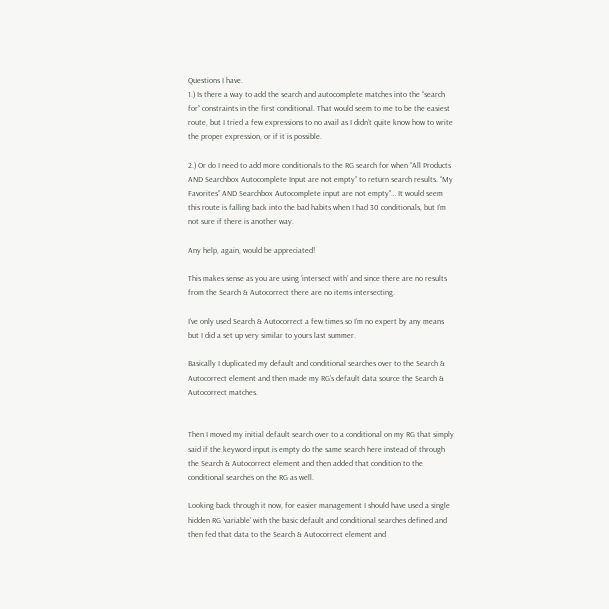Questions I have.
1.) Is there a way to add the search and autocomplete matches into the “search for” constraints in the first conditional. That would seem to me to be the easiest route, but I tried a few expressions to no avail as I didn’t quite know how to write the proper expression, or if it is possible.

2.) Or do I need to add more conditionals to the RG search for when “All Products AND Searchbox Autocomplete Input are not empty” to return search results. “My Favorites” AND Searchbox Autocomplete input are not empty"… It would seem this route is falling back into the bad habits when I had 30 conditionals, but I’m not sure if there is another way.

Any help, again, would be appreciated!

This makes sense as you are using ‘intersect with’ and since there are no results from the Search & Autocorrect there are no items intersecting.

I’ve only used Search & Autocorrect a few times so I’m no expert by any means but I did a set up very similar to yours last summer.

Basically I duplicated my default and conditional searches over to the Search & Autocorrect element and then made my RG’s default data source the Search & Autocorrect matches.


Then I moved my initial default search over to a conditional on my RG that simply said if the keyword input is empty do the same search here instead of through the Search & Autocorrect element and then added that condition to the conditional searches on the RG as well.

Looking back through it now, for easier management I should have used a single hidden RG ‘variable’ with the basic default and conditional searches defined and then fed that data to the Search & Autocorrect element and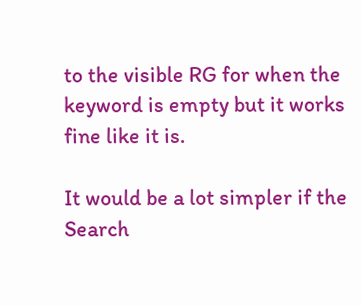to the visible RG for when the keyword is empty but it works fine like it is.

It would be a lot simpler if the Search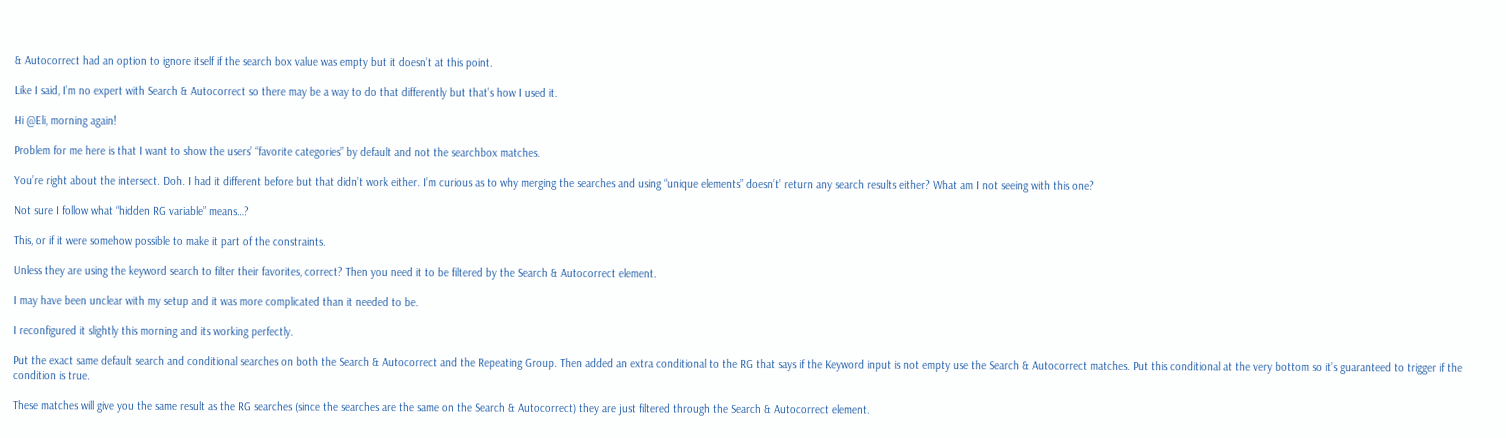& Autocorrect had an option to ignore itself if the search box value was empty but it doesn’t at this point.

Like I said, I’m no expert with Search & Autocorrect so there may be a way to do that differently but that’s how I used it.

Hi @Eli, morning again!

Problem for me here is that I want to show the users’ “favorite categories” by default and not the searchbox matches.

You’re right about the intersect. Doh. I had it different before but that didn’t work either. I’m curious as to why merging the searches and using “unique elements” doesn’t’ return any search results either? What am I not seeing with this one?

Not sure I follow what “hidden RG variable” means…?

This, or if it were somehow possible to make it part of the constraints.

Unless they are using the keyword search to filter their favorites, correct? Then you need it to be filtered by the Search & Autocorrect element.

I may have been unclear with my setup and it was more complicated than it needed to be.

I reconfigured it slightly this morning and its working perfectly.

Put the exact same default search and conditional searches on both the Search & Autocorrect and the Repeating Group. Then added an extra conditional to the RG that says if the Keyword input is not empty use the Search & Autocorrect matches. Put this conditional at the very bottom so it’s guaranteed to trigger if the condition is true.

These matches will give you the same result as the RG searches (since the searches are the same on the Search & Autocorrect) they are just filtered through the Search & Autocorrect element.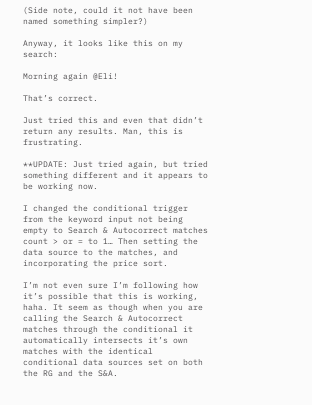(Side note, could it not have been named something simpler?)

Anyway, it looks like this on my search:

Morning again @Eli!

That’s correct.

Just tried this and even that didn’t return any results. Man, this is frustrating.

**UPDATE: Just tried again, but tried something different and it appears to be working now.

I changed the conditional trigger from the keyword input not being empty to Search & Autocorrect matches count > or = to 1… Then setting the data source to the matches, and incorporating the price sort.

I’m not even sure I’m following how it’s possible that this is working, haha. It seem as though when you are calling the Search & Autocorrect matches through the conditional it automatically intersects it’s own matches with the identical conditional data sources set on both the RG and the S&A.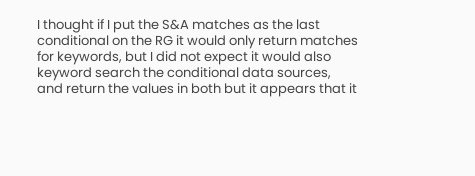I thought if I put the S&A matches as the last conditional on the RG it would only return matches for keywords, but I did not expect it would also keyword search the conditional data sources, and return the values in both but it appears that it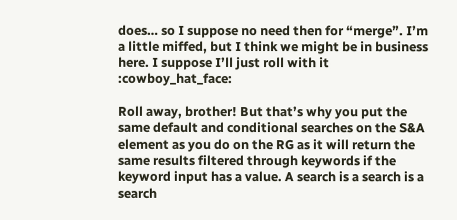does… so I suppose no need then for “merge”. I’m a little miffed, but I think we might be in business here. I suppose I’ll just roll with it :cowboy_hat_face:

Roll away, brother! But that’s why you put the same default and conditional searches on the S&A element as you do on the RG as it will return the same results filtered through keywords if the keyword input has a value. A search is a search is a search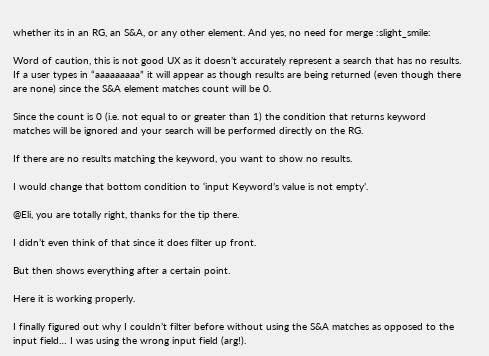whether its in an RG, an S&A, or any other element. And yes, no need for merge :slight_smile:

Word of caution, this is not good UX as it doesn’t accurately represent a search that has no results. If a user types in “aaaaaaaaa” it will appear as though results are being returned (even though there are none) since the S&A element matches count will be 0.

Since the count is 0 (i.e. not equal to or greater than 1) the condition that returns keyword matches will be ignored and your search will be performed directly on the RG.

If there are no results matching the keyword, you want to show no results.

I would change that bottom condition to ‘input Keyword’s value is not empty’.

@Eli, you are totally right, thanks for the tip there.

I didn’t even think of that since it does filter up front.

But then shows everything after a certain point.

Here it is working properly.

I finally figured out why I couldn’t filter before without using the S&A matches as opposed to the input field… I was using the wrong input field (arg!).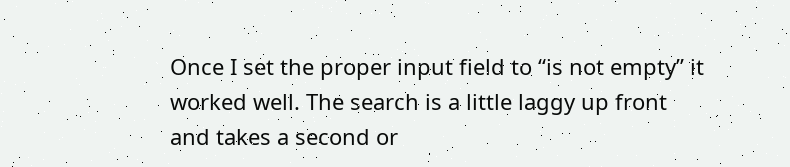Once I set the proper input field to “is not empty” it worked well. The search is a little laggy up front and takes a second or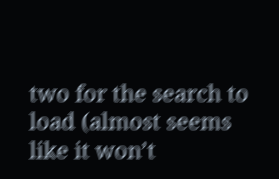two for the search to load (almost seems like it won’t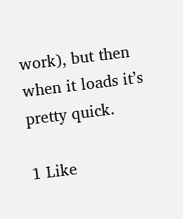work), but then when it loads it’s pretty quick.

1 Like